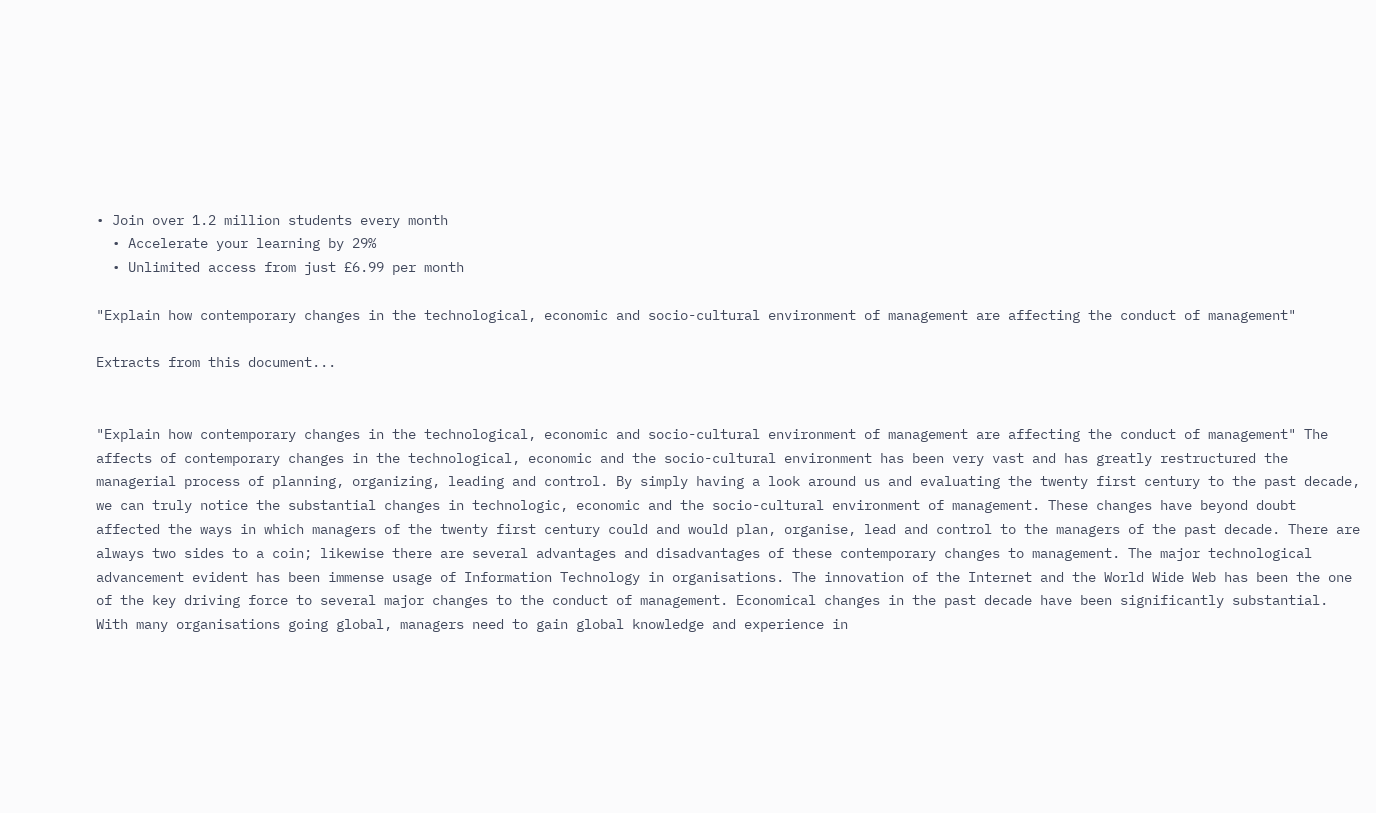• Join over 1.2 million students every month
  • Accelerate your learning by 29%
  • Unlimited access from just £6.99 per month

"Explain how contemporary changes in the technological, economic and socio-cultural environment of management are affecting the conduct of management"

Extracts from this document...


"Explain how contemporary changes in the technological, economic and socio-cultural environment of management are affecting the conduct of management" The affects of contemporary changes in the technological, economic and the socio-cultural environment has been very vast and has greatly restructured the managerial process of planning, organizing, leading and control. By simply having a look around us and evaluating the twenty first century to the past decade, we can truly notice the substantial changes in technologic, economic and the socio-cultural environment of management. These changes have beyond doubt affected the ways in which managers of the twenty first century could and would plan, organise, lead and control to the managers of the past decade. There are always two sides to a coin; likewise there are several advantages and disadvantages of these contemporary changes to management. The major technological advancement evident has been immense usage of Information Technology in organisations. The innovation of the Internet and the World Wide Web has been the one of the key driving force to several major changes to the conduct of management. Economical changes in the past decade have been significantly substantial. With many organisations going global, managers need to gain global knowledge and experience in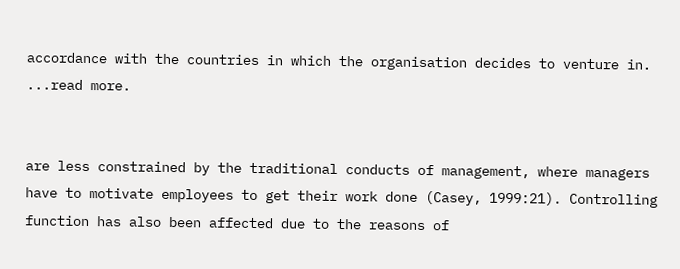accordance with the countries in which the organisation decides to venture in. ...read more.


are less constrained by the traditional conducts of management, where managers have to motivate employees to get their work done (Casey, 1999:21). Controlling function has also been affected due to the reasons of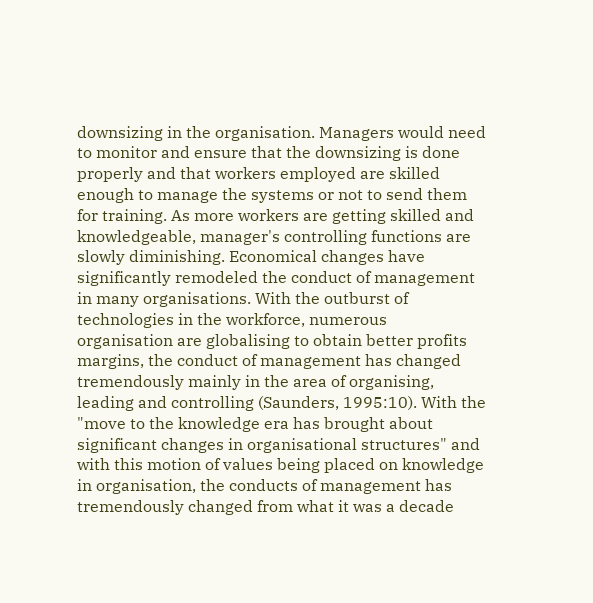downsizing in the organisation. Managers would need to monitor and ensure that the downsizing is done properly and that workers employed are skilled enough to manage the systems or not to send them for training. As more workers are getting skilled and knowledgeable, manager's controlling functions are slowly diminishing. Economical changes have significantly remodeled the conduct of management in many organisations. With the outburst of technologies in the workforce, numerous organisation are globalising to obtain better profits margins, the conduct of management has changed tremendously mainly in the area of organising, leading and controlling (Saunders, 1995:10). With the "move to the knowledge era has brought about significant changes in organisational structures" and with this motion of values being placed on knowledge in organisation, the conducts of management has tremendously changed from what it was a decade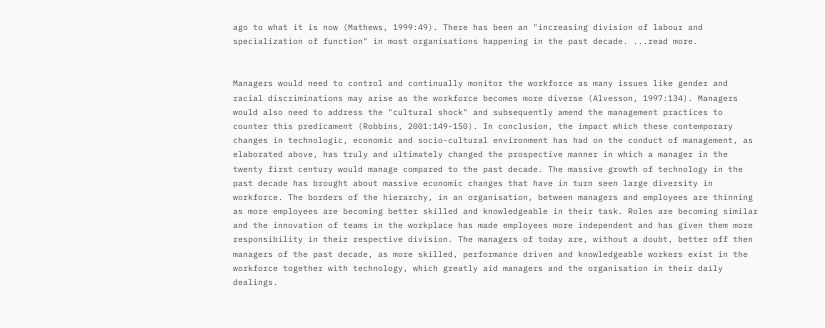ago to what it is now (Mathews, 1999:49). There has been an "increasing division of labour and specialization of function" in most organisations happening in the past decade. ...read more.


Managers would need to control and continually monitor the workforce as many issues like gender and racial discriminations may arise as the workforce becomes more diverse (Alvesson, 1997:134). Managers would also need to address the "cultural shock" and subsequently amend the management practices to counter this predicament (Robbins, 2001:149-150). In conclusion, the impact which these contemporary changes in technologic, economic and socio-cultural environment has had on the conduct of management, as elaborated above, has truly and ultimately changed the prospective manner in which a manager in the twenty first century would manage compared to the past decade. The massive growth of technology in the past decade has brought about massive economic changes that have in turn seen large diversity in workforce. The borders of the hierarchy, in an organisation, between managers and employees are thinning as more employees are becoming better skilled and knowledgeable in their task. Roles are becoming similar and the innovation of teams in the workplace has made employees more independent and has given them more responsibility in their respective division. The managers of today are, without a doubt, better off then managers of the past decade, as more skilled, performance driven and knowledgeable workers exist in the workforce together with technology, which greatly aid managers and the organisation in their daily dealings.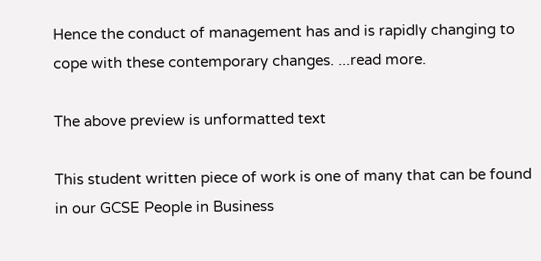Hence the conduct of management has and is rapidly changing to cope with these contemporary changes. ...read more.

The above preview is unformatted text

This student written piece of work is one of many that can be found in our GCSE People in Business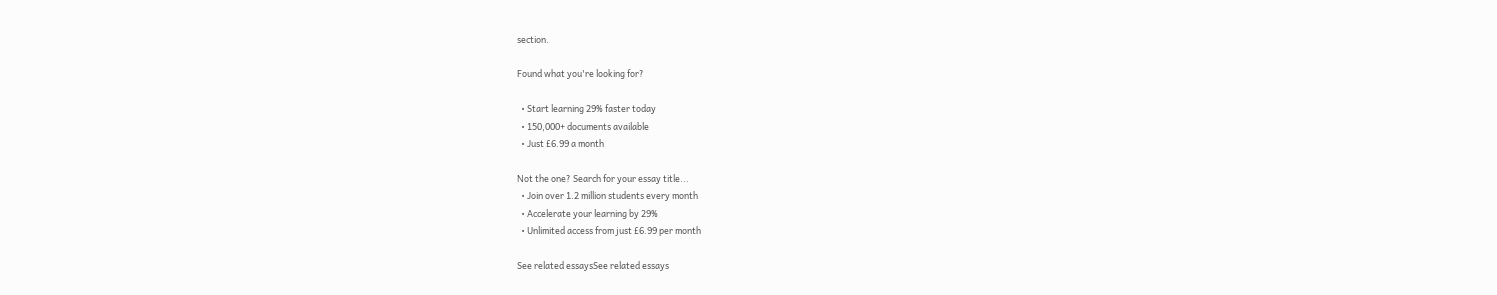section.

Found what you're looking for?

  • Start learning 29% faster today
  • 150,000+ documents available
  • Just £6.99 a month

Not the one? Search for your essay title...
  • Join over 1.2 million students every month
  • Accelerate your learning by 29%
  • Unlimited access from just £6.99 per month

See related essaysSee related essays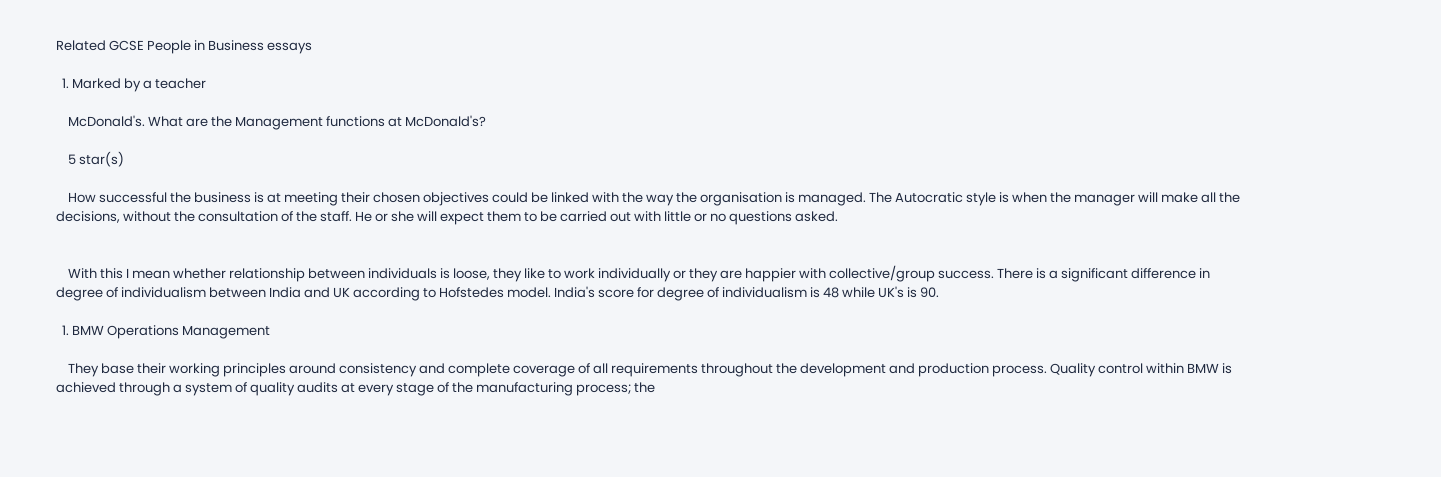Related GCSE People in Business essays

  1. Marked by a teacher

    McDonald's. What are the Management functions at McDonald's?

    5 star(s)

    How successful the business is at meeting their chosen objectives could be linked with the way the organisation is managed. The Autocratic style is when the manager will make all the decisions, without the consultation of the staff. He or she will expect them to be carried out with little or no questions asked.


    With this I mean whether relationship between individuals is loose, they like to work individually or they are happier with collective/group success. There is a significant difference in degree of individualism between India and UK according to Hofstedes model. India's score for degree of individualism is 48 while UK's is 90.

  1. BMW Operations Management

    They base their working principles around consistency and complete coverage of all requirements throughout the development and production process. Quality control within BMW is achieved through a system of quality audits at every stage of the manufacturing process; the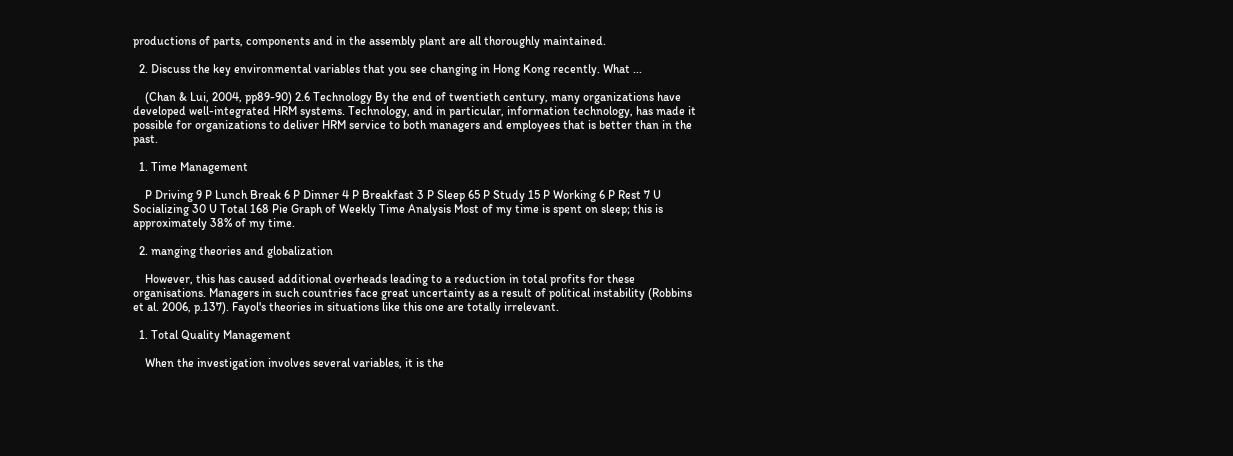productions of parts, components and in the assembly plant are all thoroughly maintained.

  2. Discuss the key environmental variables that you see changing in Hong Kong recently. What ...

    (Chan & Lui, 2004, pp89-90) 2.6 Technology By the end of twentieth century, many organizations have developed well-integrated HRM systems. Technology, and in particular, information technology, has made it possible for organizations to deliver HRM service to both managers and employees that is better than in the past.

  1. Time Management

    P Driving 9 P Lunch Break 6 P Dinner 4 P Breakfast 3 P Sleep 65 P Study 15 P Working 6 P Rest 7 U Socializing 30 U Total 168 Pie Graph of Weekly Time Analysis Most of my time is spent on sleep; this is approximately 38% of my time.

  2. manging theories and globalization

    However, this has caused additional overheads leading to a reduction in total profits for these organisations. Managers in such countries face great uncertainty as a result of political instability (Robbins et al. 2006, p.137). Fayol's theories in situations like this one are totally irrelevant.

  1. Total Quality Management

    When the investigation involves several variables, it is the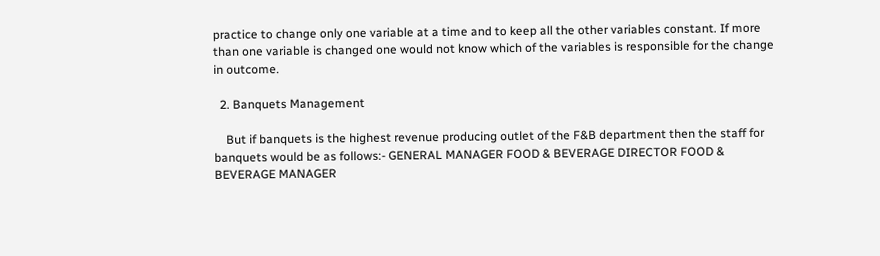practice to change only one variable at a time and to keep all the other variables constant. If more than one variable is changed one would not know which of the variables is responsible for the change in outcome.

  2. Banquets Management

    But if banquets is the highest revenue producing outlet of the F&B department then the staff for banquets would be as follows:- GENERAL MANAGER FOOD & BEVERAGE DIRECTOR FOOD & BEVERAGE MANAGER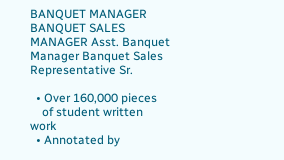BANQUET MANAGER BANQUET SALES MANAGER Asst. Banquet Manager Banquet Sales Representative Sr.

  • Over 160,000 pieces
    of student written work
  • Annotated by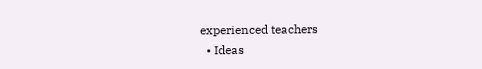experienced teachers
  • Ideas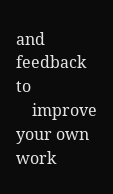and feedback to
    improve your own work